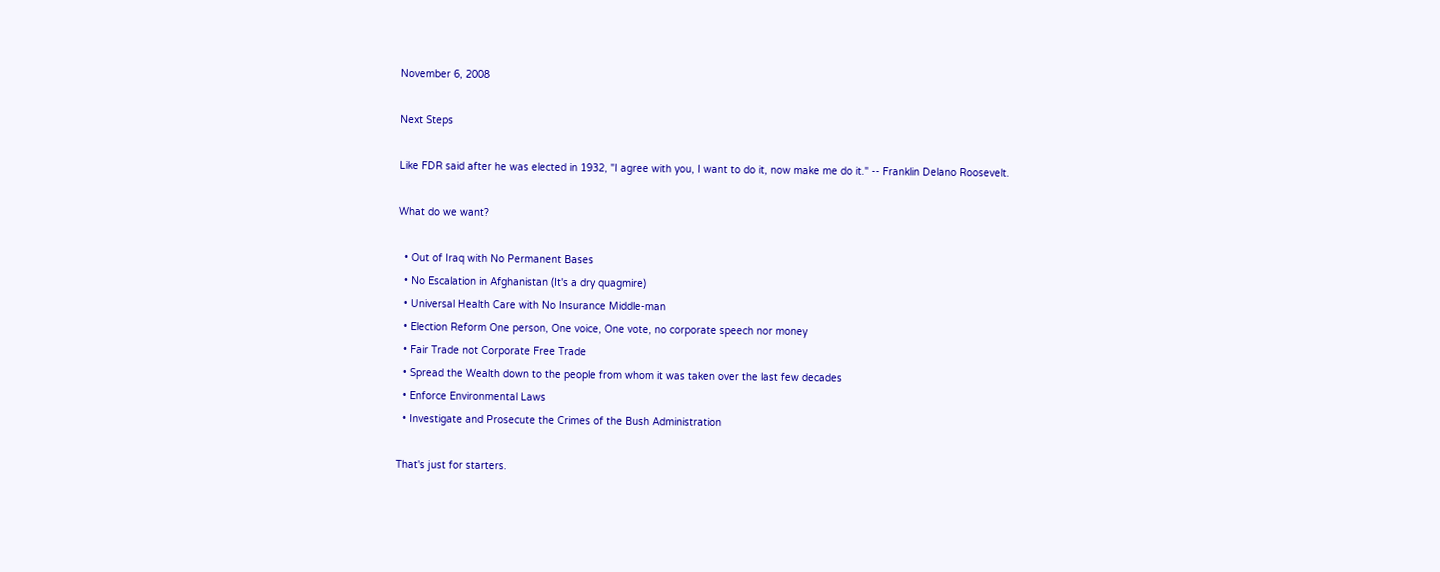November 6, 2008

Next Steps

Like FDR said after he was elected in 1932, "I agree with you, I want to do it, now make me do it." -- Franklin Delano Roosevelt.

What do we want?

  • Out of Iraq with No Permanent Bases
  • No Escalation in Afghanistan (It's a dry quagmire)
  • Universal Health Care with No Insurance Middle-man
  • Election Reform One person, One voice, One vote, no corporate speech nor money
  • Fair Trade not Corporate Free Trade
  • Spread the Wealth down to the people from whom it was taken over the last few decades
  • Enforce Environmental Laws
  • Investigate and Prosecute the Crimes of the Bush Administration

That's just for starters.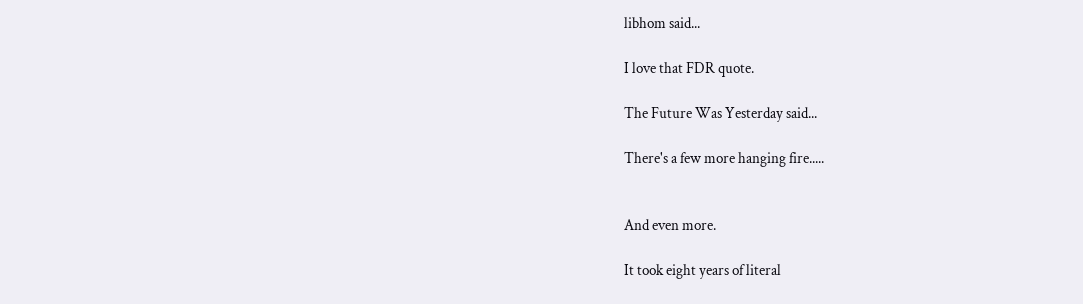libhom said...

I love that FDR quote.

The Future Was Yesterday said...

There's a few more hanging fire.....


And even more.

It took eight years of literal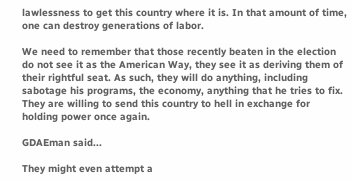lawlessness to get this country where it is. In that amount of time, one can destroy generations of labor.

We need to remember that those recently beaten in the election do not see it as the American Way, they see it as deriving them of their rightful seat. As such, they will do anything, including sabotage his programs, the economy, anything that he tries to fix. They are willing to send this country to hell in exchange for holding power once again.

GDAEman said...

They might even attempt a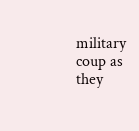military coup as they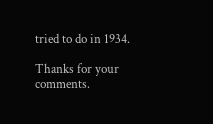tried to do in 1934.

Thanks for your comments.